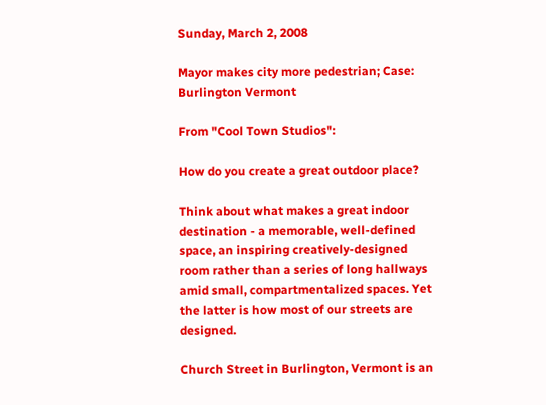Sunday, March 2, 2008

Mayor makes city more pedestrian; Case: Burlington Vermont

From "Cool Town Studios":

How do you create a great outdoor place?

Think about what makes a great indoor destination - a memorable, well-defined space, an inspiring creatively-designed room rather than a series of long hallways amid small, compartmentalized spaces. Yet the latter is how most of our streets are designed.

Church Street in Burlington, Vermont is an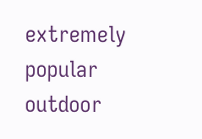extremely popular outdoor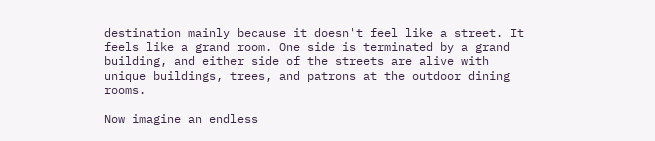destination mainly because it doesn't feel like a street. It feels like a grand room. One side is terminated by a grand building, and either side of the streets are alive with unique buildings, trees, and patrons at the outdoor dining rooms.

Now imagine an endless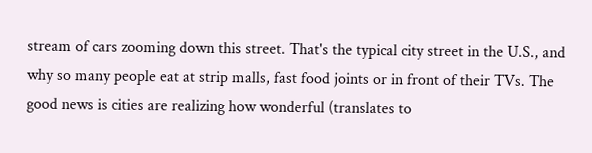stream of cars zooming down this street. That's the typical city street in the U.S., and why so many people eat at strip malls, fast food joints or in front of their TVs. The good news is cities are realizing how wonderful (translates to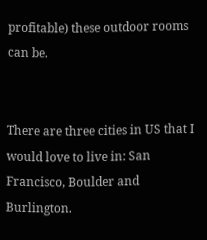profitable) these outdoor rooms can be.


There are three cities in US that I would love to live in: San Francisco, Boulder and Burlington.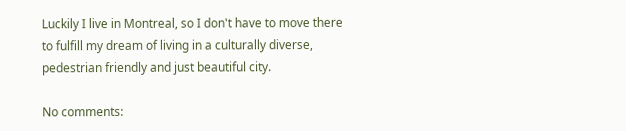Luckily I live in Montreal, so I don't have to move there to fulfill my dream of living in a culturally diverse, pedestrian friendly and just beautiful city.

No comments: